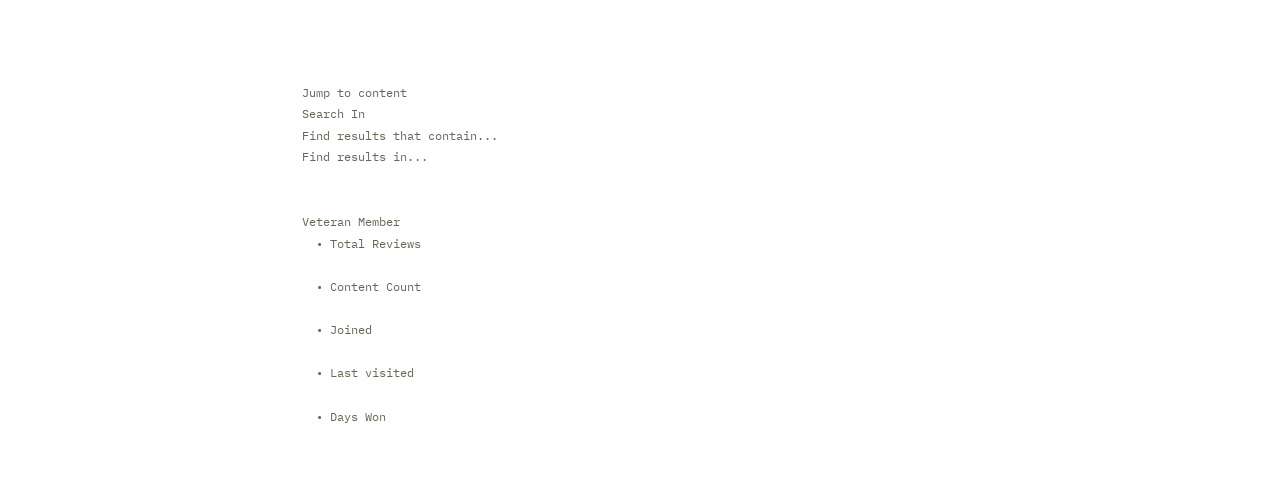Jump to content
Search In
Find results that contain...
Find results in...


Veteran Member
  • Total Reviews

  • Content Count

  • Joined

  • Last visited

  • Days Won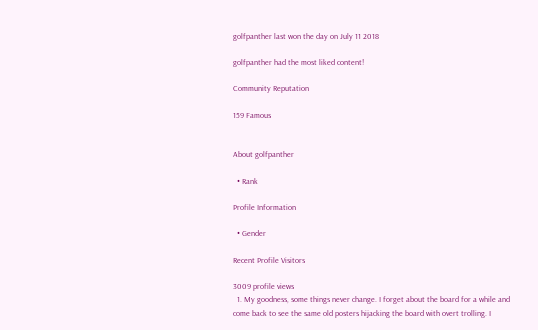golfpanther last won the day on July 11 2018

golfpanther had the most liked content!

Community Reputation

159 Famous


About golfpanther

  • Rank

Profile Information

  • Gender

Recent Profile Visitors

3009 profile views
  1. My goodness, some things never change. I forget about the board for a while and come back to see the same old posters hijacking the board with overt trolling. I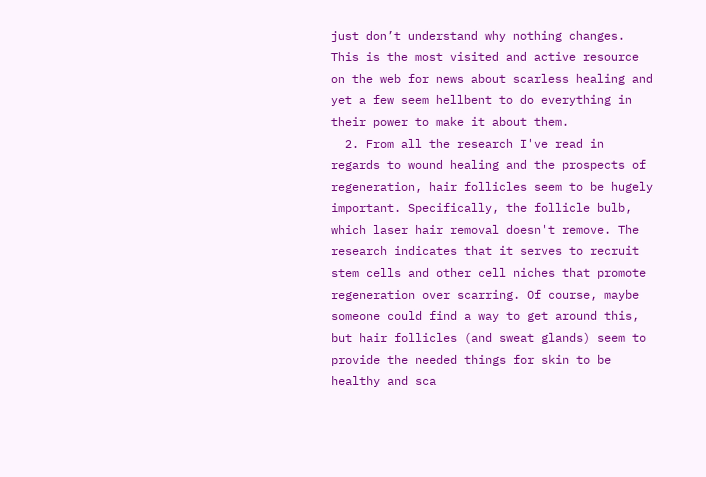just don’t understand why nothing changes. This is the most visited and active resource on the web for news about scarless healing and yet a few seem hellbent to do everything in their power to make it about them.
  2. From all the research I've read in regards to wound healing and the prospects of regeneration, hair follicles seem to be hugely important. Specifically, the follicle bulb, which laser hair removal doesn't remove. The research indicates that it serves to recruit stem cells and other cell niches that promote regeneration over scarring. Of course, maybe someone could find a way to get around this, but hair follicles (and sweat glands) seem to provide the needed things for skin to be healthy and sca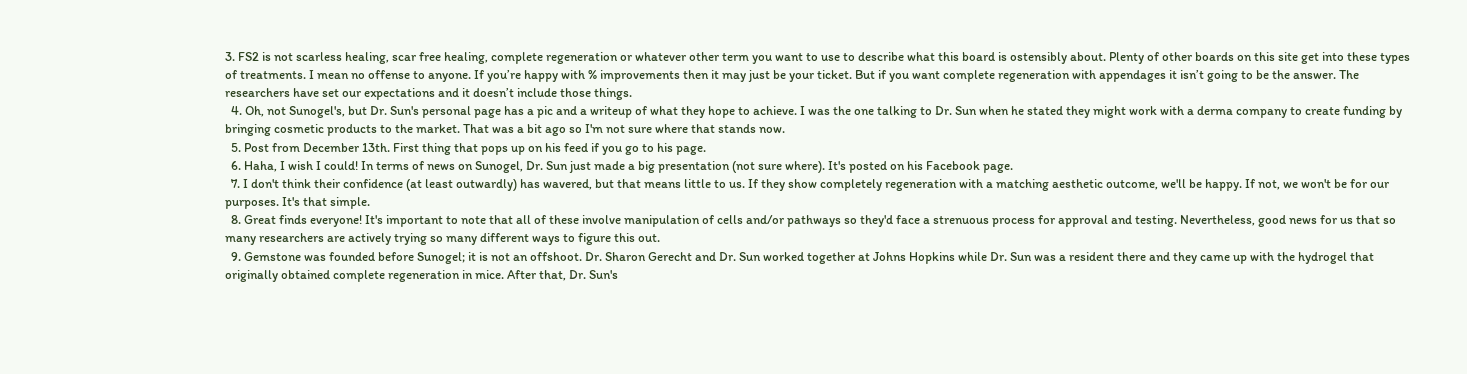3. FS2 is not scarless healing, scar free healing, complete regeneration or whatever other term you want to use to describe what this board is ostensibly about. Plenty of other boards on this site get into these types of treatments. I mean no offense to anyone. If you’re happy with % improvements then it may just be your ticket. But if you want complete regeneration with appendages it isn’t going to be the answer. The researchers have set our expectations and it doesn’t include those things.
  4. Oh, not Sunogel's, but Dr. Sun's personal page has a pic and a writeup of what they hope to achieve. I was the one talking to Dr. Sun when he stated they might work with a derma company to create funding by bringing cosmetic products to the market. That was a bit ago so I'm not sure where that stands now.
  5. Post from December 13th. First thing that pops up on his feed if you go to his page.
  6. Haha, I wish I could! In terms of news on Sunogel, Dr. Sun just made a big presentation (not sure where). It's posted on his Facebook page.
  7. I don't think their confidence (at least outwardly) has wavered, but that means little to us. If they show completely regeneration with a matching aesthetic outcome, we'll be happy. If not, we won't be for our purposes. It's that simple.
  8. Great finds everyone! It's important to note that all of these involve manipulation of cells and/or pathways so they'd face a strenuous process for approval and testing. Nevertheless, good news for us that so many researchers are actively trying so many different ways to figure this out.
  9. Gemstone was founded before Sunogel; it is not an offshoot. Dr. Sharon Gerecht and Dr. Sun worked together at Johns Hopkins while Dr. Sun was a resident there and they came up with the hydrogel that originally obtained complete regeneration in mice. After that, Dr. Sun's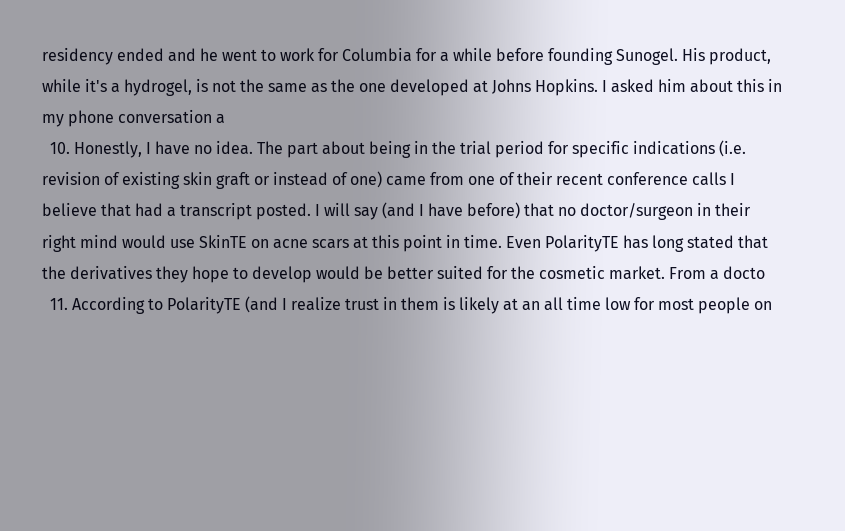residency ended and he went to work for Columbia for a while before founding Sunogel. His product, while it's a hydrogel, is not the same as the one developed at Johns Hopkins. I asked him about this in my phone conversation a
  10. Honestly, I have no idea. The part about being in the trial period for specific indications (i.e. revision of existing skin graft or instead of one) came from one of their recent conference calls I believe that had a transcript posted. I will say (and I have before) that no doctor/surgeon in their right mind would use SkinTE on acne scars at this point in time. Even PolarityTE has long stated that the derivatives they hope to develop would be better suited for the cosmetic market. From a docto
  11. According to PolarityTE (and I realize trust in them is likely at an all time low for most people on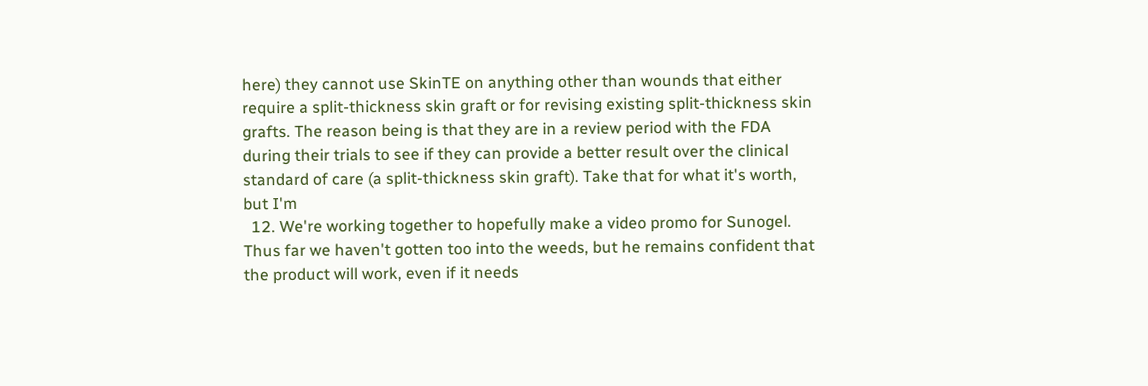here) they cannot use SkinTE on anything other than wounds that either require a split-thickness skin graft or for revising existing split-thickness skin grafts. The reason being is that they are in a review period with the FDA during their trials to see if they can provide a better result over the clinical standard of care (a split-thickness skin graft). Take that for what it's worth, but I'm
  12. We're working together to hopefully make a video promo for Sunogel. Thus far we haven't gotten too into the weeds, but he remains confident that the product will work, even if it needs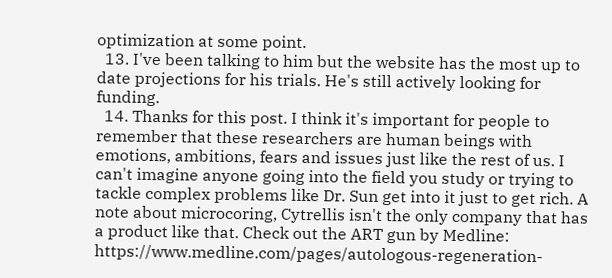optimization at some point.
  13. I've been talking to him but the website has the most up to date projections for his trials. He's still actively looking for funding.
  14. Thanks for this post. I think it's important for people to remember that these researchers are human beings with emotions, ambitions, fears and issues just like the rest of us. I can't imagine anyone going into the field you study or trying to tackle complex problems like Dr. Sun get into it just to get rich. A note about microcoring, Cytrellis isn't the only company that has a product like that. Check out the ART gun by Medline: https://www.medline.com/pages/autologous-regeneration-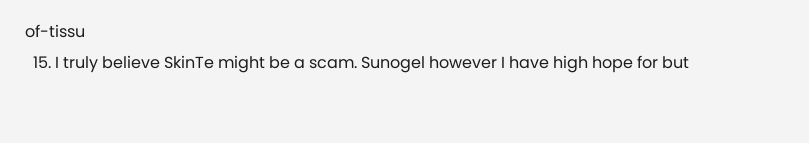of-tissu
  15. I truly believe SkinTe might be a scam. Sunogel however I have high hope for but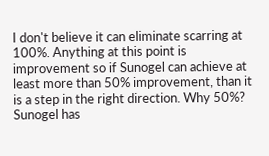I don't believe it can eliminate scarring at 100%. Anything at this point is improvement so if Sunogel can achieve at least more than 50% improvement, than it is a step in the right direction. Why 50%? Sunogel has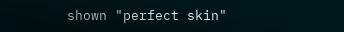shown "perfect skin"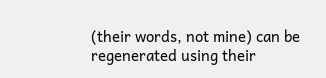(their words, not mine) can be regenerated using their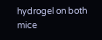hydrogel on both mice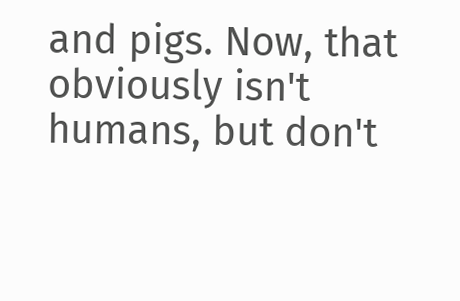and pigs. Now, that obviously isn't humans, but don't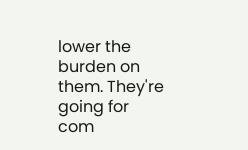lower the burden on them. They're going for com